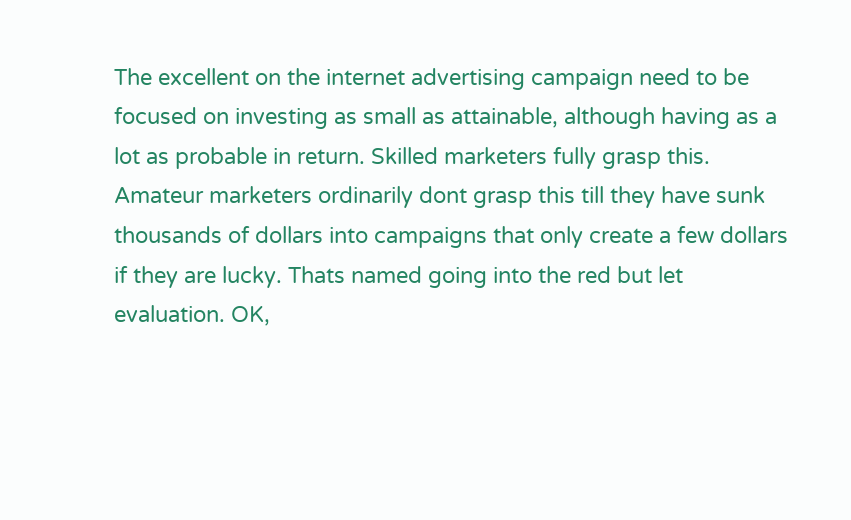The excellent on the internet advertising campaign need to be focused on investing as small as attainable, although having as a lot as probable in return. Skilled marketers fully grasp this. Amateur marketers ordinarily dont grasp this till they have sunk thousands of dollars into campaigns that only create a few dollars if they are lucky. Thats named going into the red but let evaluation. OK,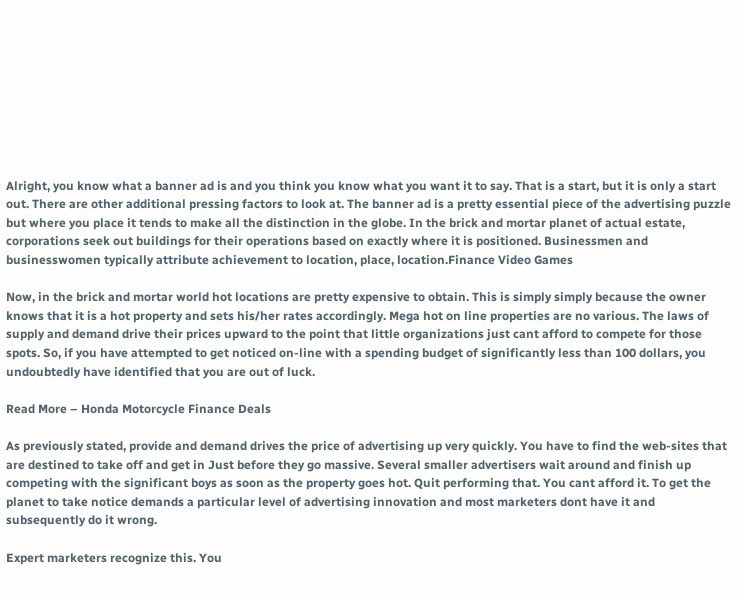Alright, you know what a banner ad is and you think you know what you want it to say. That is a start, but it is only a start out. There are other additional pressing factors to look at. The banner ad is a pretty essential piece of the advertising puzzle but where you place it tends to make all the distinction in the globe. In the brick and mortar planet of actual estate, corporations seek out buildings for their operations based on exactly where it is positioned. Businessmen and businesswomen typically attribute achievement to location, place, location.Finance Video Games

Now, in the brick and mortar world hot locations are pretty expensive to obtain. This is simply simply because the owner knows that it is a hot property and sets his/her rates accordingly. Mega hot on line properties are no various. The laws of supply and demand drive their prices upward to the point that little organizations just cant afford to compete for those spots. So, if you have attempted to get noticed on-line with a spending budget of significantly less than 100 dollars, you undoubtedly have identified that you are out of luck.

Read More – Honda Motorcycle Finance Deals

As previously stated, provide and demand drives the price of advertising up very quickly. You have to find the web-sites that are destined to take off and get in Just before they go massive. Several smaller advertisers wait around and finish up competing with the significant boys as soon as the property goes hot. Quit performing that. You cant afford it. To get the planet to take notice demands a particular level of advertising innovation and most marketers dont have it and subsequently do it wrong.

Expert marketers recognize this. You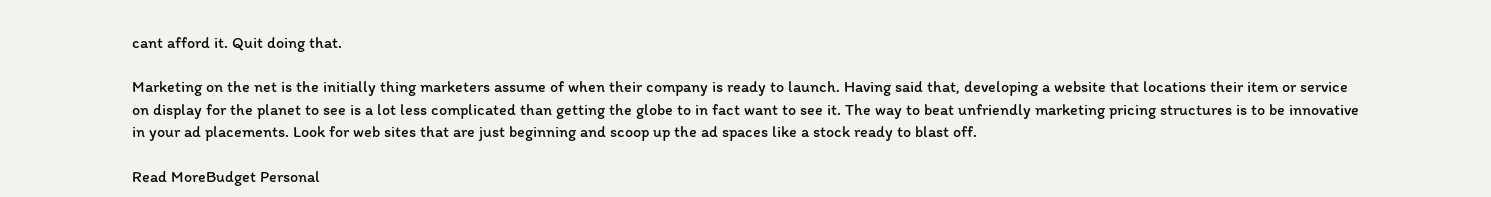cant afford it. Quit doing that.

Marketing on the net is the initially thing marketers assume of when their company is ready to launch. Having said that, developing a website that locations their item or service on display for the planet to see is a lot less complicated than getting the globe to in fact want to see it. The way to beat unfriendly marketing pricing structures is to be innovative in your ad placements. Look for web sites that are just beginning and scoop up the ad spaces like a stock ready to blast off.

Read MoreBudget Personal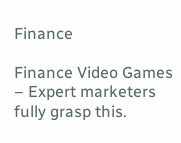Finance

Finance Video Games – Expert marketers fully grasp this.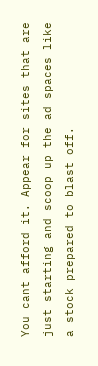You cant afford it. Appear for sites that are just starting and scoop up the ad spaces like a stock prepared to blast off.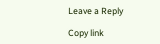Leave a Reply

Copy link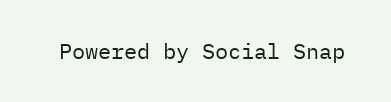Powered by Social Snap